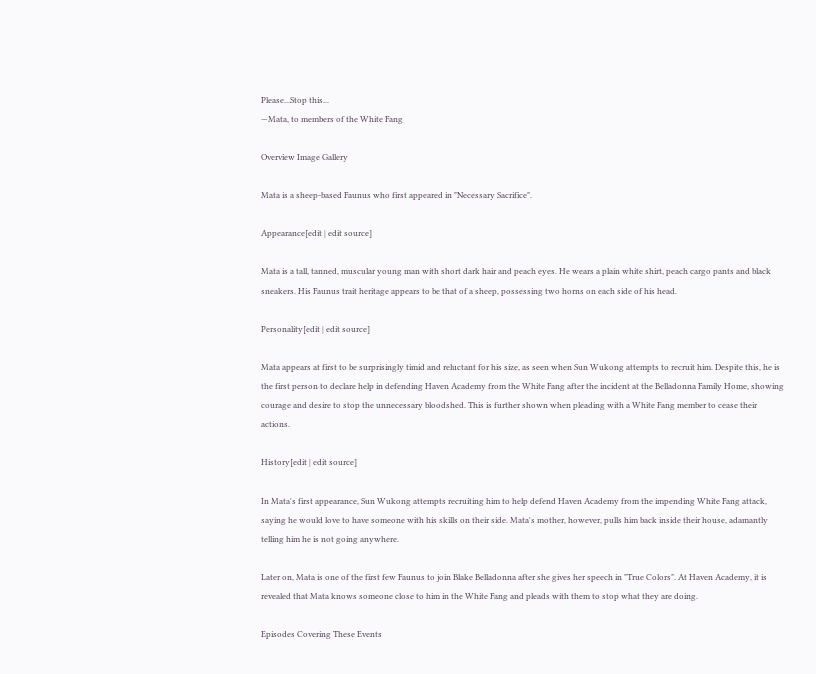Please...Stop this...
—Mata, to members of the White Fang

Overview Image Gallery

Mata is a sheep-based Faunus who first appeared in "Necessary Sacrifice".

Appearance[edit | edit source]

Mata is a tall, tanned, muscular young man with short dark hair and peach eyes. He wears a plain white shirt, peach cargo pants and black sneakers. His Faunus trait heritage appears to be that of a sheep, possessing two horns on each side of his head.

Personality[edit | edit source]

Mata appears at first to be surprisingly timid and reluctant for his size, as seen when Sun Wukong attempts to recruit him. Despite this, he is the first person to declare help in defending Haven Academy from the White Fang after the incident at the Belladonna Family Home, showing courage and desire to stop the unnecessary bloodshed. This is further shown when pleading with a White Fang member to cease their actions.

History[edit | edit source]

In Mata's first appearance, Sun Wukong attempts recruiting him to help defend Haven Academy from the impending White Fang attack, saying he would love to have someone with his skills on their side. Mata's mother, however, pulls him back inside their house, adamantly telling him he is not going anywhere.

Later on, Mata is one of the first few Faunus to join Blake Belladonna after she gives her speech in "True Colors". At Haven Academy, it is revealed that Mata knows someone close to him in the White Fang and pleads with them to stop what they are doing.

Episodes Covering These Events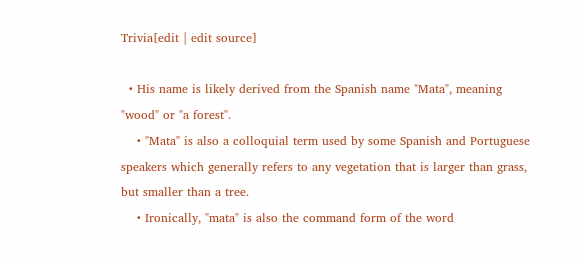Trivia[edit | edit source]

  • His name is likely derived from the Spanish name "Mata", meaning "wood" or "a forest".
    • "Mata" is also a colloquial term used by some Spanish and Portuguese speakers which generally refers to any vegetation that is larger than grass, but smaller than a tree.
    • Ironically, "mata" is also the command form of the word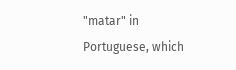"matar" in Portuguese, which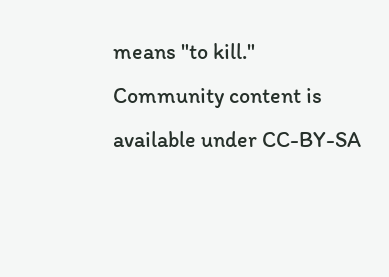means "to kill."
Community content is available under CC-BY-SA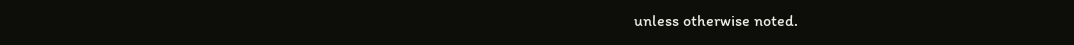unless otherwise noted.